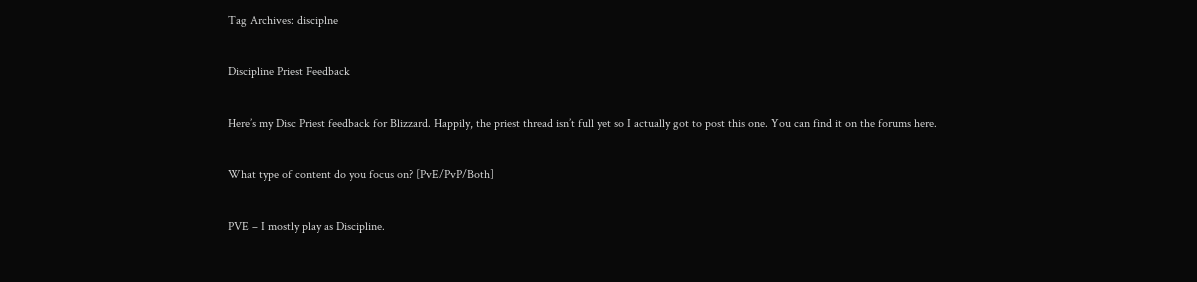Tag Archives: disciplne

Discipline Priest Feedback

Here’s my Disc Priest feedback for Blizzard. Happily, the priest thread isn’t full yet so I actually got to post this one. You can find it on the forums here.

What type of content do you focus on? [PvE/PvP/Both]

PVE – I mostly play as Discipline.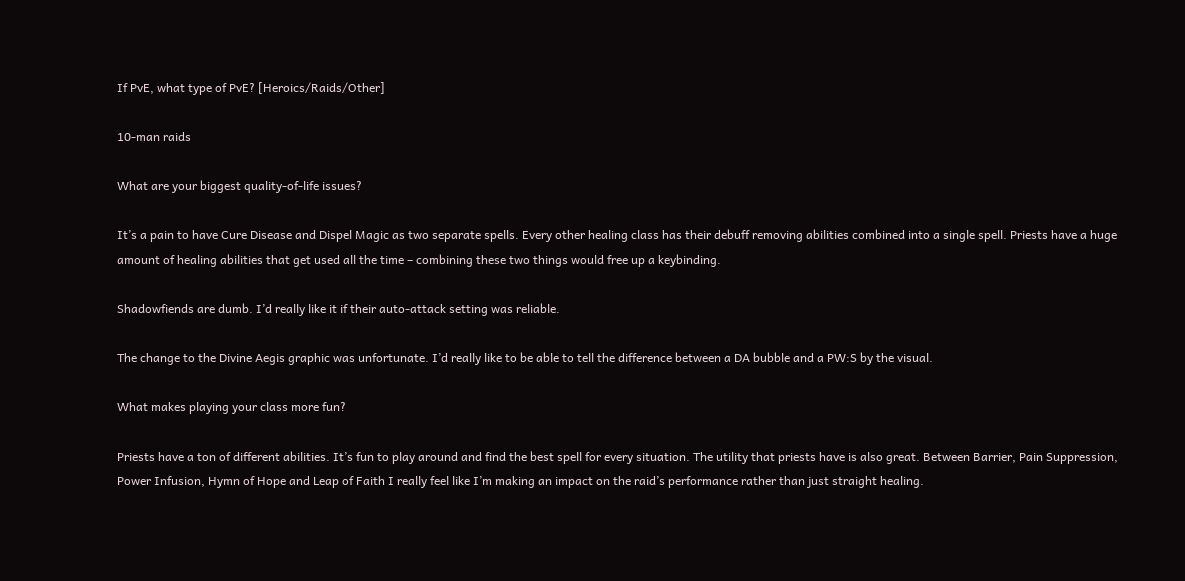If PvE, what type of PvE? [Heroics/Raids/Other]

10-man raids

What are your biggest quality-of-life issues?

It’s a pain to have Cure Disease and Dispel Magic as two separate spells. Every other healing class has their debuff removing abilities combined into a single spell. Priests have a huge amount of healing abilities that get used all the time – combining these two things would free up a keybinding.

Shadowfiends are dumb. I’d really like it if their auto-attack setting was reliable.

The change to the Divine Aegis graphic was unfortunate. I’d really like to be able to tell the difference between a DA bubble and a PW:S by the visual.

What makes playing your class more fun?

Priests have a ton of different abilities. It’s fun to play around and find the best spell for every situation. The utility that priests have is also great. Between Barrier, Pain Suppression, Power Infusion, Hymn of Hope and Leap of Faith I really feel like I’m making an impact on the raid’s performance rather than just straight healing.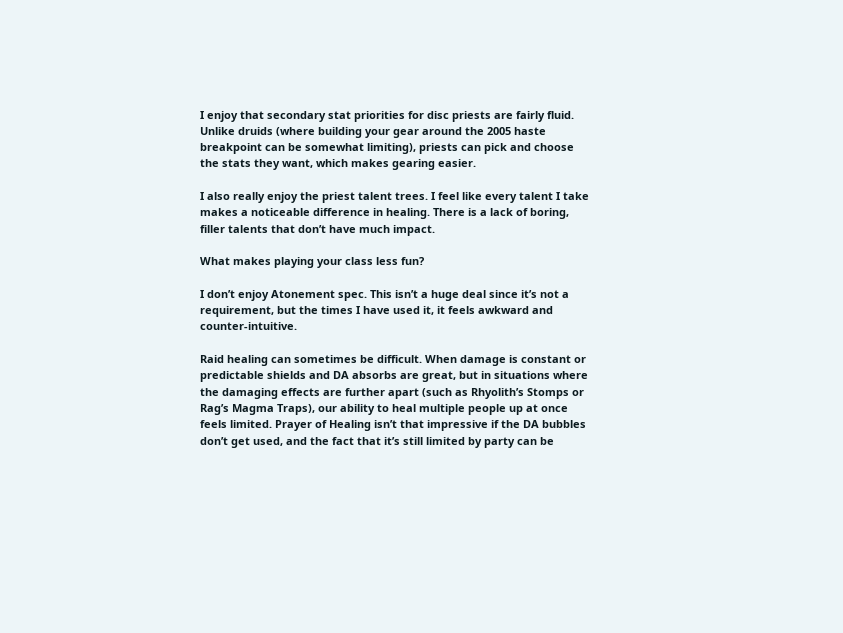I enjoy that secondary stat priorities for disc priests are fairly fluid. Unlike druids (where building your gear around the 2005 haste breakpoint can be somewhat limiting), priests can pick and choose the stats they want, which makes gearing easier.

I also really enjoy the priest talent trees. I feel like every talent I take makes a noticeable difference in healing. There is a lack of boring, filler talents that don’t have much impact.

What makes playing your class less fun?

I don’t enjoy Atonement spec. This isn’t a huge deal since it’s not a requirement, but the times I have used it, it feels awkward and counter-intuitive.

Raid healing can sometimes be difficult. When damage is constant or predictable shields and DA absorbs are great, but in situations where the damaging effects are further apart (such as Rhyolith’s Stomps or Rag’s Magma Traps), our ability to heal multiple people up at once feels limited. Prayer of Healing isn’t that impressive if the DA bubbles don’t get used, and the fact that it’s still limited by party can be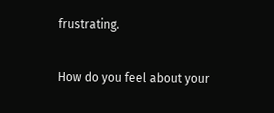frustrating.

How do you feel about your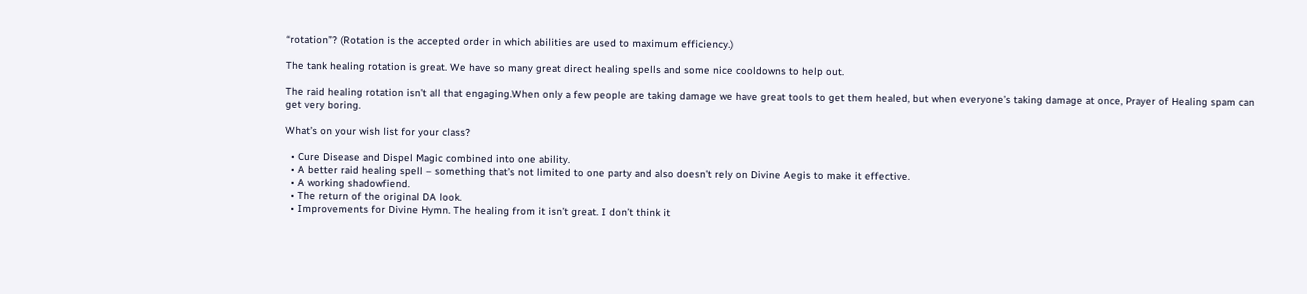“rotation”? (Rotation is the accepted order in which abilities are used to maximum efficiency.)

The tank healing rotation is great. We have so many great direct healing spells and some nice cooldowns to help out.

The raid healing rotation isn’t all that engaging.When only a few people are taking damage we have great tools to get them healed, but when everyone’s taking damage at once, Prayer of Healing spam can get very boring.

What’s on your wish list for your class?

  • Cure Disease and Dispel Magic combined into one ability.
  • A better raid healing spell – something that’s not limited to one party and also doesn’t rely on Divine Aegis to make it effective.
  • A working shadowfiend.
  • The return of the original DA look.
  • Improvements for Divine Hymn. The healing from it isn’t great. I don’t think it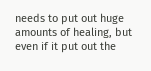needs to put out huge amounts of healing, but even if it put out the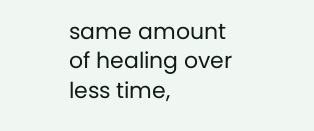same amount of healing over less time,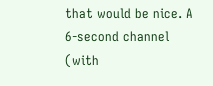that would be nice. A 6-second channel (with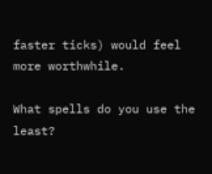faster ticks) would feel more worthwhile.

What spells do you use the least?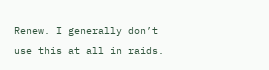Renew. I generally don’t use this at all in raids.